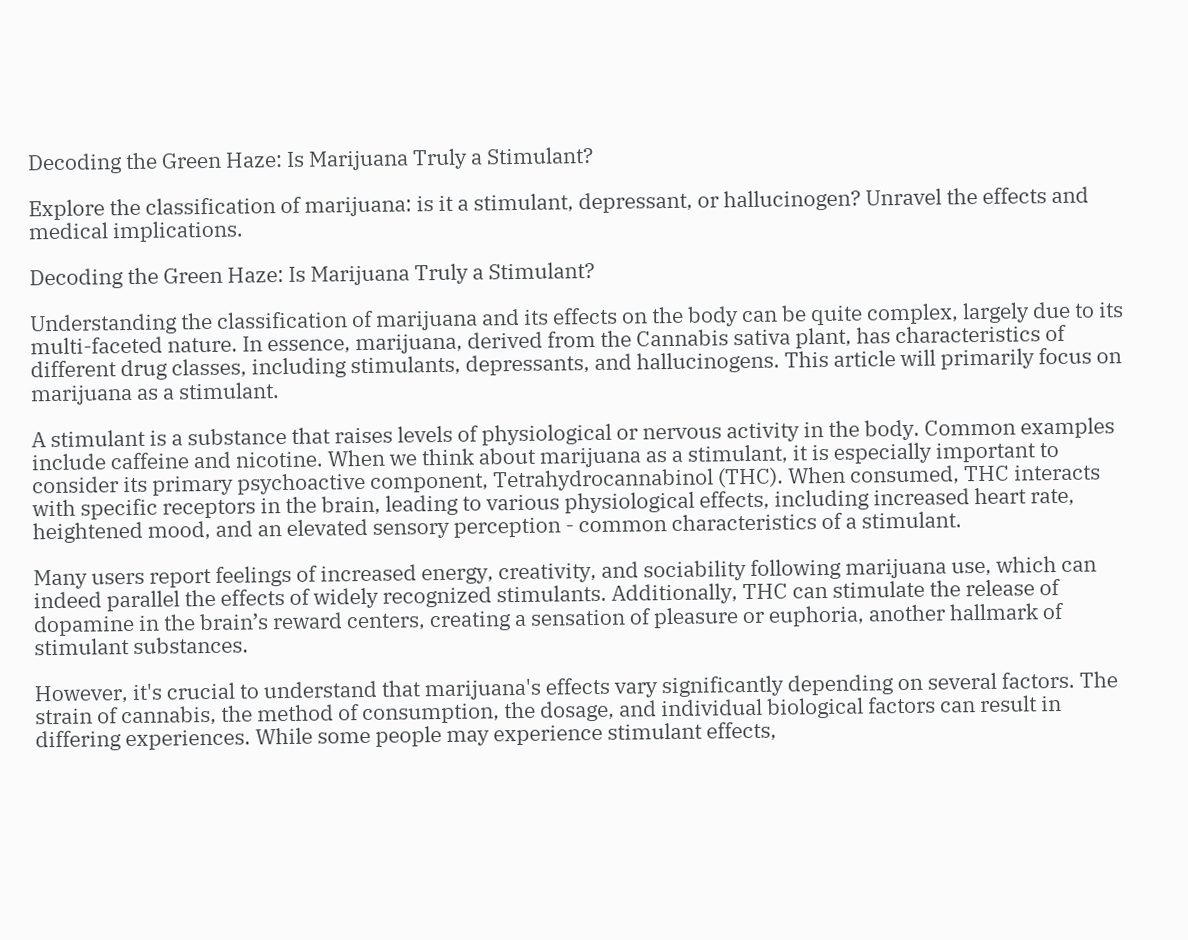Decoding the Green Haze: Is Marijuana Truly a Stimulant?

Explore the classification of marijuana: is it a stimulant, depressant, or hallucinogen? Unravel the effects and medical implications.

Decoding the Green Haze: Is Marijuana Truly a Stimulant?

Understanding the classification of marijuana and its effects on the body can be quite complex, largely due to its multi-faceted nature. In essence, marijuana, derived from the Cannabis sativa plant, has characteristics of different drug classes, including stimulants, depressants, and hallucinogens. This article will primarily focus on marijuana as a stimulant.

A stimulant is a substance that raises levels of physiological or nervous activity in the body. Common examples include caffeine and nicotine. When we think about marijuana as a stimulant, it is especially important to consider its primary psychoactive component, Tetrahydrocannabinol (THC). When consumed, THC interacts with specific receptors in the brain, leading to various physiological effects, including increased heart rate, heightened mood, and an elevated sensory perception - common characteristics of a stimulant.

Many users report feelings of increased energy, creativity, and sociability following marijuana use, which can indeed parallel the effects of widely recognized stimulants. Additionally, THC can stimulate the release of dopamine in the brain’s reward centers, creating a sensation of pleasure or euphoria, another hallmark of stimulant substances.

However, it's crucial to understand that marijuana's effects vary significantly depending on several factors. The strain of cannabis, the method of consumption, the dosage, and individual biological factors can result in differing experiences. While some people may experience stimulant effects,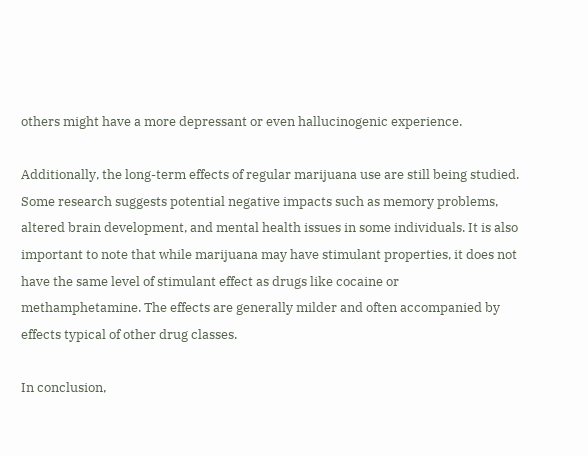others might have a more depressant or even hallucinogenic experience.

Additionally, the long-term effects of regular marijuana use are still being studied. Some research suggests potential negative impacts such as memory problems, altered brain development, and mental health issues in some individuals. It is also important to note that while marijuana may have stimulant properties, it does not have the same level of stimulant effect as drugs like cocaine or methamphetamine. The effects are generally milder and often accompanied by effects typical of other drug classes.

In conclusion,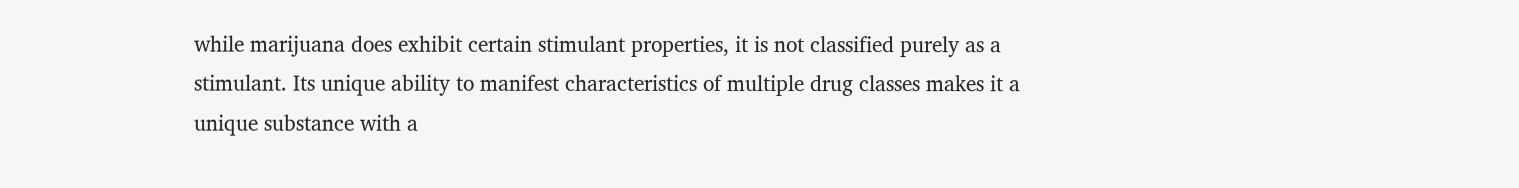while marijuana does exhibit certain stimulant properties, it is not classified purely as a stimulant. Its unique ability to manifest characteristics of multiple drug classes makes it a unique substance with a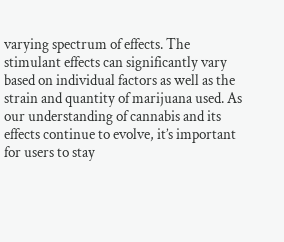varying spectrum of effects. The stimulant effects can significantly vary based on individual factors as well as the strain and quantity of marijuana used. As our understanding of cannabis and its effects continue to evolve, it’s important for users to stay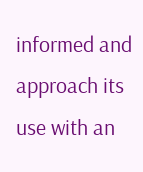informed and approach its use with an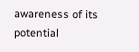awareness of its potential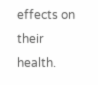effects on their health.